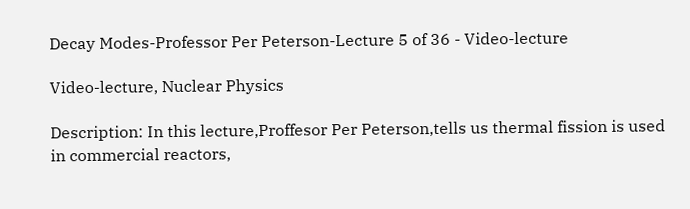Decay Modes-Professor Per Peterson-Lecture 5 of 36 - Video-lecture

Video-lecture, Nuclear Physics

Description: In this lecture,Proffesor Per Peterson,tells us thermal fission is used in commercial reactors,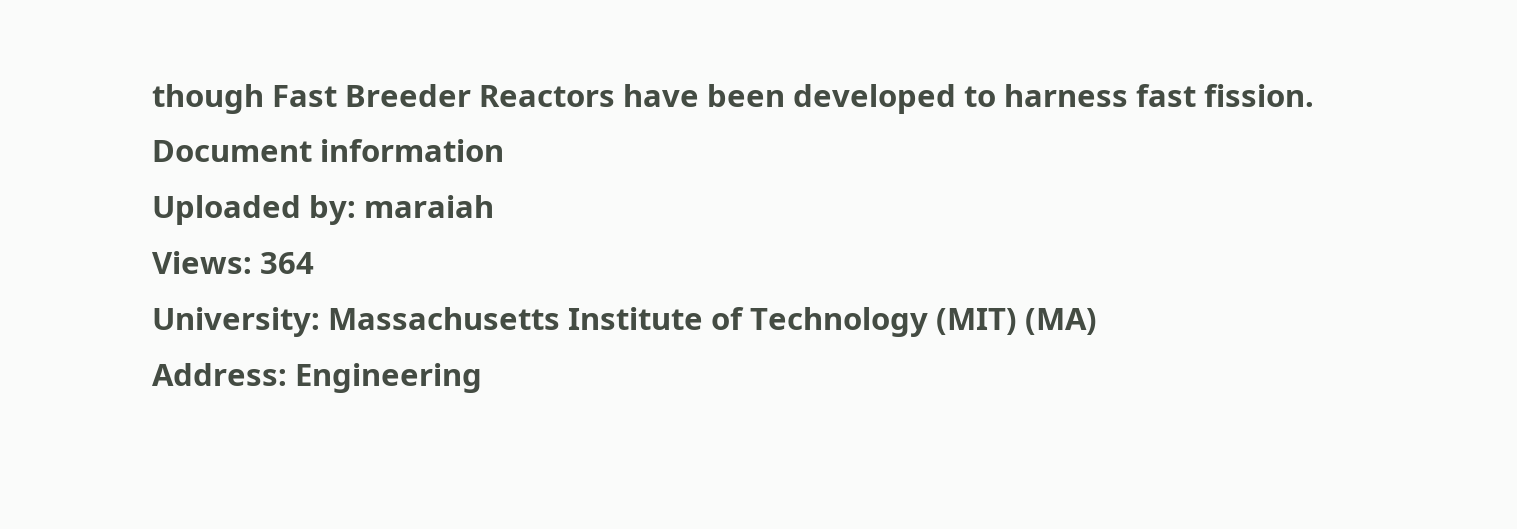though Fast Breeder Reactors have been developed to harness fast fission.
Document information
Uploaded by: maraiah
Views: 364
University: Massachusetts Institute of Technology (MIT) (MA)
Address: Engineering